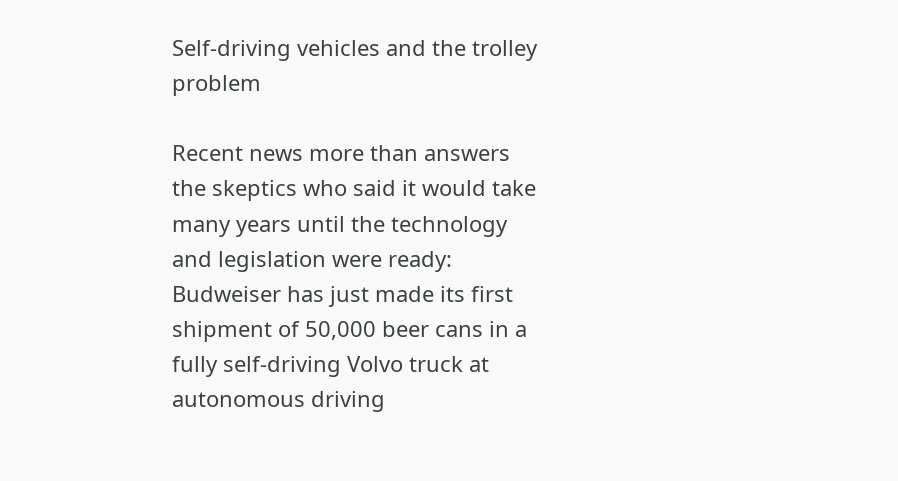Self-driving vehicles and the trolley problem

Recent news more than answers the skeptics who said it would take many years until the technology and legislation were ready: Budweiser has just made its first shipment of 50,000 beer cans in a fully self-driving Volvo truck at autonomous driving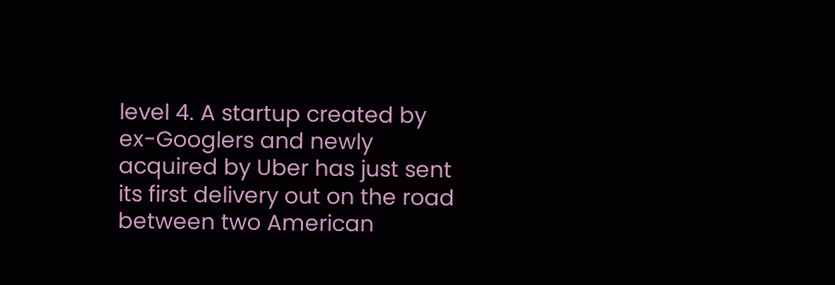level 4. A startup created by ex-Googlers and newly acquired by Uber has just sent its first delivery out on the road between two American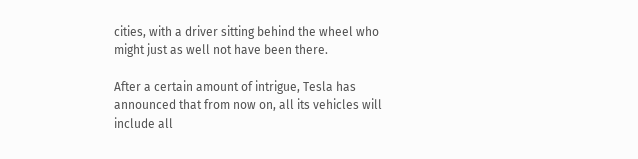cities, with a driver sitting behind the wheel who might just as well not have been there.

After a certain amount of intrigue, Tesla has announced that from now on, all its vehicles will include all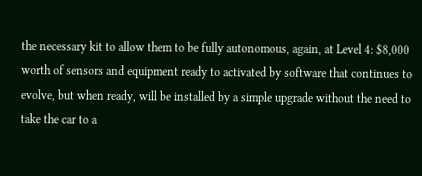the necessary kit to allow them to be fully autonomous, again, at Level 4: $8,000 worth of sensors and equipment ready to activated by software that continues to evolve, but when ready, will be installed by a simple upgrade without the need to take the car to a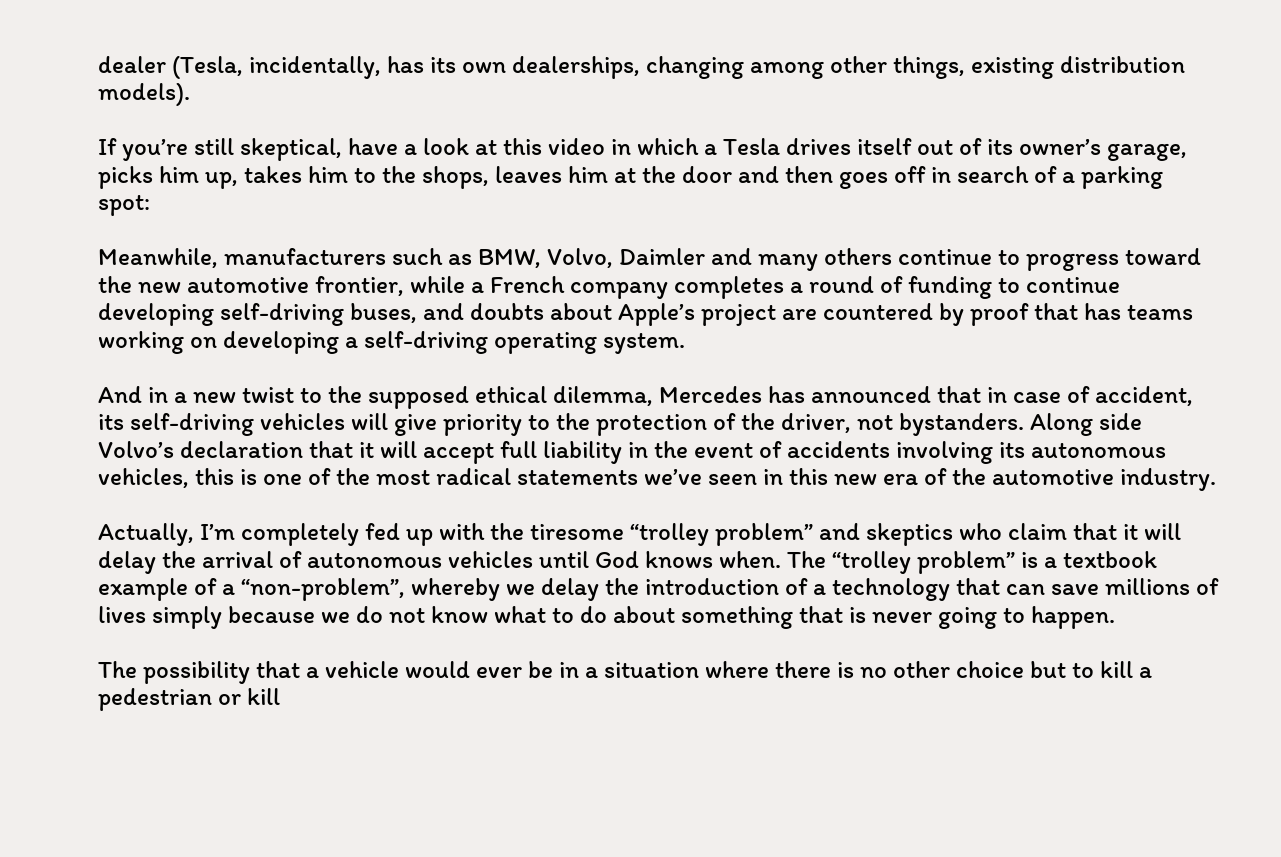dealer (Tesla, incidentally, has its own dealerships, changing among other things, existing distribution models).

If you’re still skeptical, have a look at this video in which a Tesla drives itself out of its owner’s garage, picks him up, takes him to the shops, leaves him at the door and then goes off in search of a parking spot:

Meanwhile, manufacturers such as BMW, Volvo, Daimler and many others continue to progress toward the new automotive frontier, while a French company completes a round of funding to continue developing self-driving buses, and doubts about Apple’s project are countered by proof that has teams working on developing a self-driving operating system.

And in a new twist to the supposed ethical dilemma, Mercedes has announced that in case of accident, its self-driving vehicles will give priority to the protection of the driver, not bystanders. Along side Volvo’s declaration that it will accept full liability in the event of accidents involving its autonomous vehicles, this is one of the most radical statements we’ve seen in this new era of the automotive industry.

Actually, I’m completely fed up with the tiresome “trolley problem” and skeptics who claim that it will delay the arrival of autonomous vehicles until God knows when. The “trolley problem” is a textbook example of a “non-problem”, whereby we delay the introduction of a technology that can save millions of lives simply because we do not know what to do about something that is never going to happen.

The possibility that a vehicle would ever be in a situation where there is no other choice but to kill a pedestrian or kill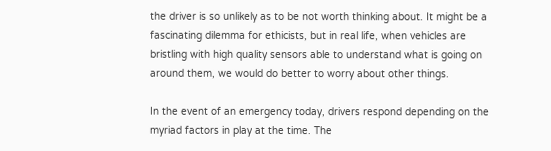the driver is so unlikely as to be not worth thinking about. It might be a fascinating dilemma for ethicists, but in real life, when vehicles are bristling with high quality sensors able to understand what is going on around them, we would do better to worry about other things.

In the event of an emergency today, drivers respond depending on the myriad factors in play at the time. The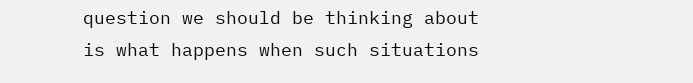question we should be thinking about is what happens when such situations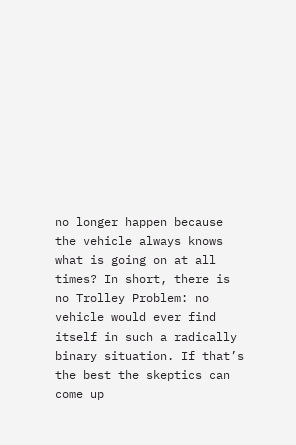no longer happen because the vehicle always knows what is going on at all times? In short, there is no Trolley Problem: no vehicle would ever find itself in such a radically binary situation. If that’s the best the skeptics can come up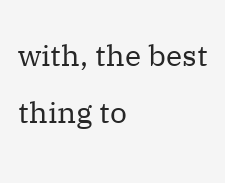with, the best thing to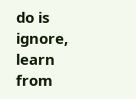do is ignore, learn from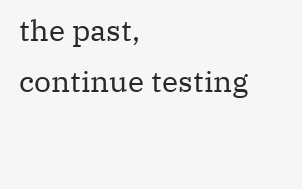the past, continue testing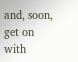and, soon, get on with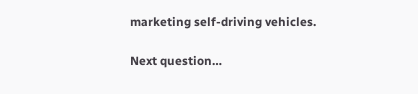marketing self-driving vehicles.

Next question…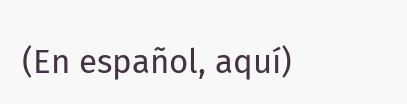(En español, aquí)